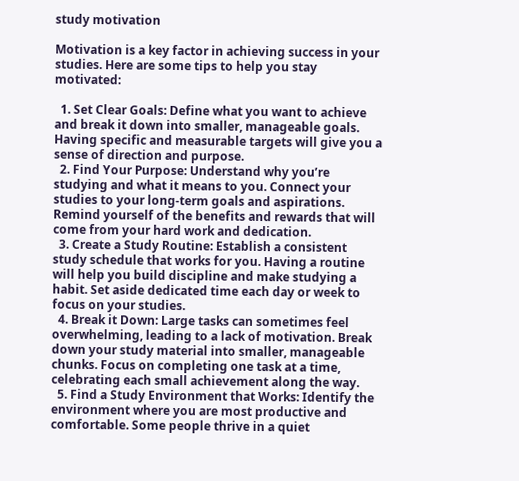study motivation

Motivation is a key factor in achieving success in your studies. Here are some tips to help you stay motivated:

  1. Set Clear Goals: Define what you want to achieve and break it down into smaller, manageable goals. Having specific and measurable targets will give you a sense of direction and purpose.
  2. Find Your Purpose: Understand why you’re studying and what it means to you. Connect your studies to your long-term goals and aspirations. Remind yourself of the benefits and rewards that will come from your hard work and dedication.
  3. Create a Study Routine: Establish a consistent study schedule that works for you. Having a routine will help you build discipline and make studying a habit. Set aside dedicated time each day or week to focus on your studies.
  4. Break it Down: Large tasks can sometimes feel overwhelming, leading to a lack of motivation. Break down your study material into smaller, manageable chunks. Focus on completing one task at a time, celebrating each small achievement along the way.
  5. Find a Study Environment that Works: Identify the environment where you are most productive and comfortable. Some people thrive in a quiet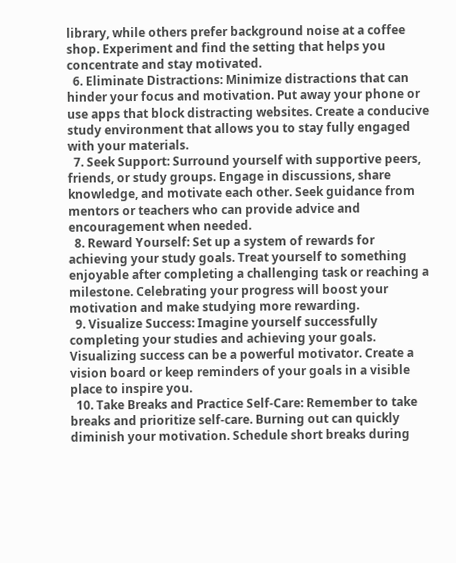library, while others prefer background noise at a coffee shop. Experiment and find the setting that helps you concentrate and stay motivated.
  6. Eliminate Distractions: Minimize distractions that can hinder your focus and motivation. Put away your phone or use apps that block distracting websites. Create a conducive study environment that allows you to stay fully engaged with your materials.
  7. Seek Support: Surround yourself with supportive peers, friends, or study groups. Engage in discussions, share knowledge, and motivate each other. Seek guidance from mentors or teachers who can provide advice and encouragement when needed.
  8. Reward Yourself: Set up a system of rewards for achieving your study goals. Treat yourself to something enjoyable after completing a challenging task or reaching a milestone. Celebrating your progress will boost your motivation and make studying more rewarding.
  9. Visualize Success: Imagine yourself successfully completing your studies and achieving your goals. Visualizing success can be a powerful motivator. Create a vision board or keep reminders of your goals in a visible place to inspire you.
  10. Take Breaks and Practice Self-Care: Remember to take breaks and prioritize self-care. Burning out can quickly diminish your motivation. Schedule short breaks during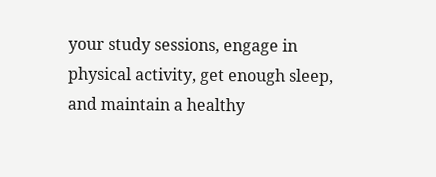your study sessions, engage in physical activity, get enough sleep, and maintain a healthy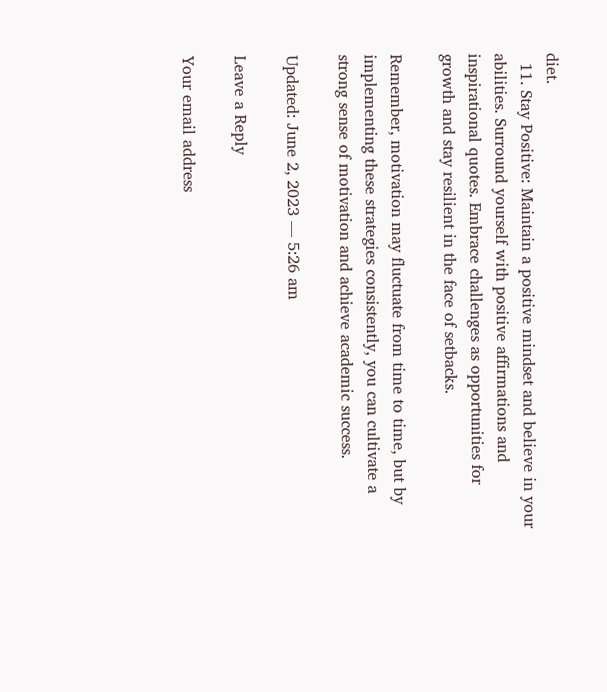diet.
  11. Stay Positive: Maintain a positive mindset and believe in your abilities. Surround yourself with positive affirmations and inspirational quotes. Embrace challenges as opportunities for growth and stay resilient in the face of setbacks.

Remember, motivation may fluctuate from time to time, but by implementing these strategies consistently, you can cultivate a strong sense of motivation and achieve academic success.

Updated: June 2, 2023 — 5:26 am

Leave a Reply

Your email address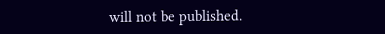will not be published.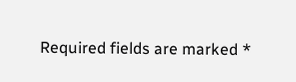Required fields are marked *